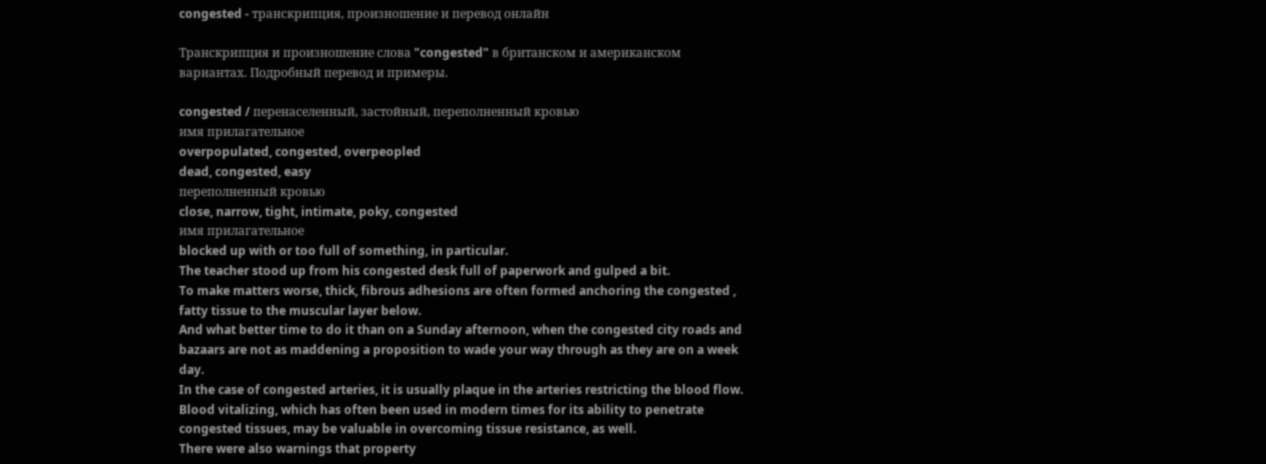congested - транскрипция, произношение и перевод онлайн

Транскрипция и произношение слова "congested" в британском и американском вариантах. Подробный перевод и примеры.

congested / перенаселенный, застойный, переполненный кровью
имя прилагательное
overpopulated, congested, overpeopled
dead, congested, easy
переполненный кровью
close, narrow, tight, intimate, poky, congested
имя прилагательное
blocked up with or too full of something, in particular.
The teacher stood up from his congested desk full of paperwork and gulped a bit.
To make matters worse, thick, fibrous adhesions are often formed anchoring the congested , fatty tissue to the muscular layer below.
And what better time to do it than on a Sunday afternoon, when the congested city roads and bazaars are not as maddening a proposition to wade your way through as they are on a week day.
In the case of congested arteries, it is usually plaque in the arteries restricting the blood flow.
Blood vitalizing, which has often been used in modern times for its ability to penetrate congested tissues, may be valuable in overcoming tissue resistance, as well.
There were also warnings that property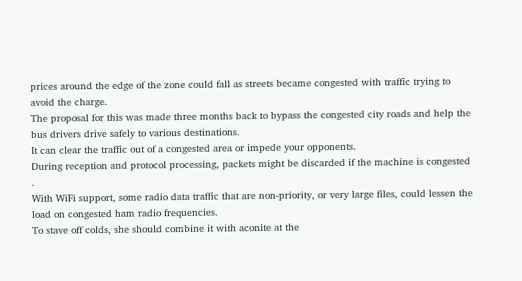prices around the edge of the zone could fall as streets became congested with traffic trying to avoid the charge.
The proposal for this was made three months back to bypass the congested city roads and help the bus drivers drive safely to various destinations.
It can clear the traffic out of a congested area or impede your opponents.
During reception and protocol processing, packets might be discarded if the machine is congested .
With WiFi support, some radio data traffic that are non-priority, or very large files, could lessen the load on congested ham radio frequencies.
To stave off colds, she should combine it with aconite at the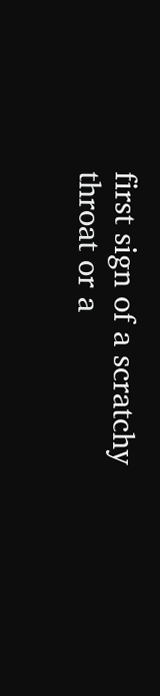first sign of a scratchy throat or a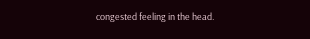congested feeling in the head.